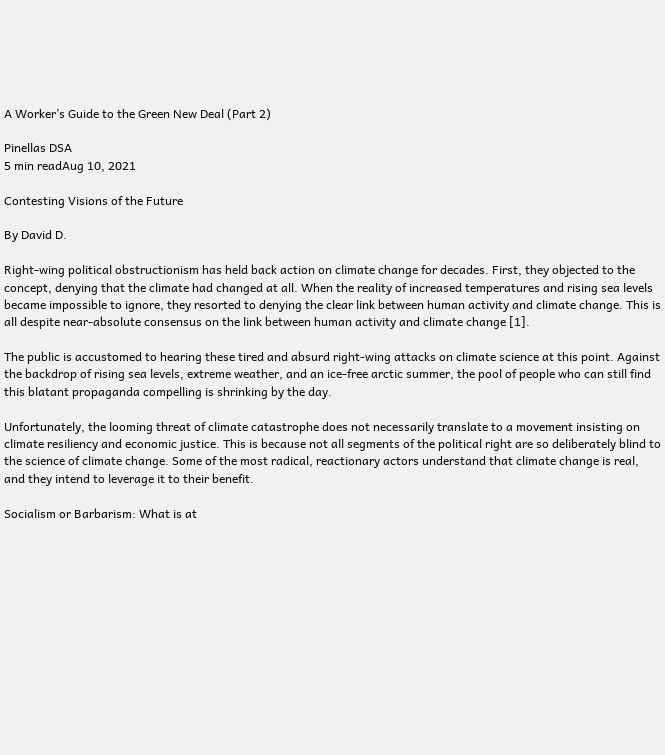A Worker’s Guide to the Green New Deal (Part 2)

Pinellas DSA
5 min readAug 10, 2021

Contesting Visions of the Future

By David D.

Right-wing political obstructionism has held back action on climate change for decades. First, they objected to the concept, denying that the climate had changed at all. When the reality of increased temperatures and rising sea levels became impossible to ignore, they resorted to denying the clear link between human activity and climate change. This is all despite near-absolute consensus on the link between human activity and climate change [1].

The public is accustomed to hearing these tired and absurd right-wing attacks on climate science at this point. Against the backdrop of rising sea levels, extreme weather, and an ice-free arctic summer, the pool of people who can still find this blatant propaganda compelling is shrinking by the day.

Unfortunately, the looming threat of climate catastrophe does not necessarily translate to a movement insisting on climate resiliency and economic justice. This is because not all segments of the political right are so deliberately blind to the science of climate change. Some of the most radical, reactionary actors understand that climate change is real, and they intend to leverage it to their benefit.

Socialism or Barbarism: What is at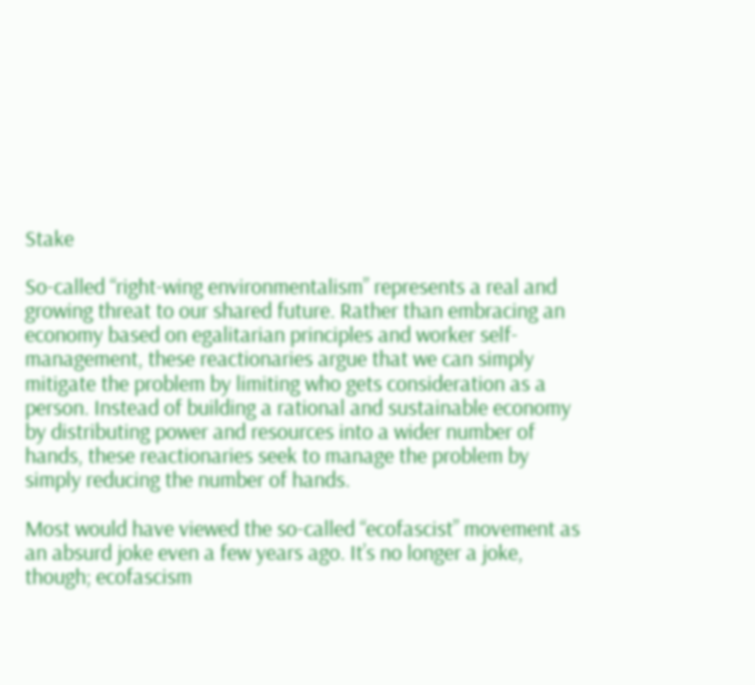Stake

So-called “right-wing environmentalism” represents a real and growing threat to our shared future. Rather than embracing an economy based on egalitarian principles and worker self-management, these reactionaries argue that we can simply mitigate the problem by limiting who gets consideration as a person. Instead of building a rational and sustainable economy by distributing power and resources into a wider number of hands, these reactionaries seek to manage the problem by simply reducing the number of hands.

Most would have viewed the so-called “ecofascist” movement as an absurd joke even a few years ago. It’s no longer a joke, though; ecofascism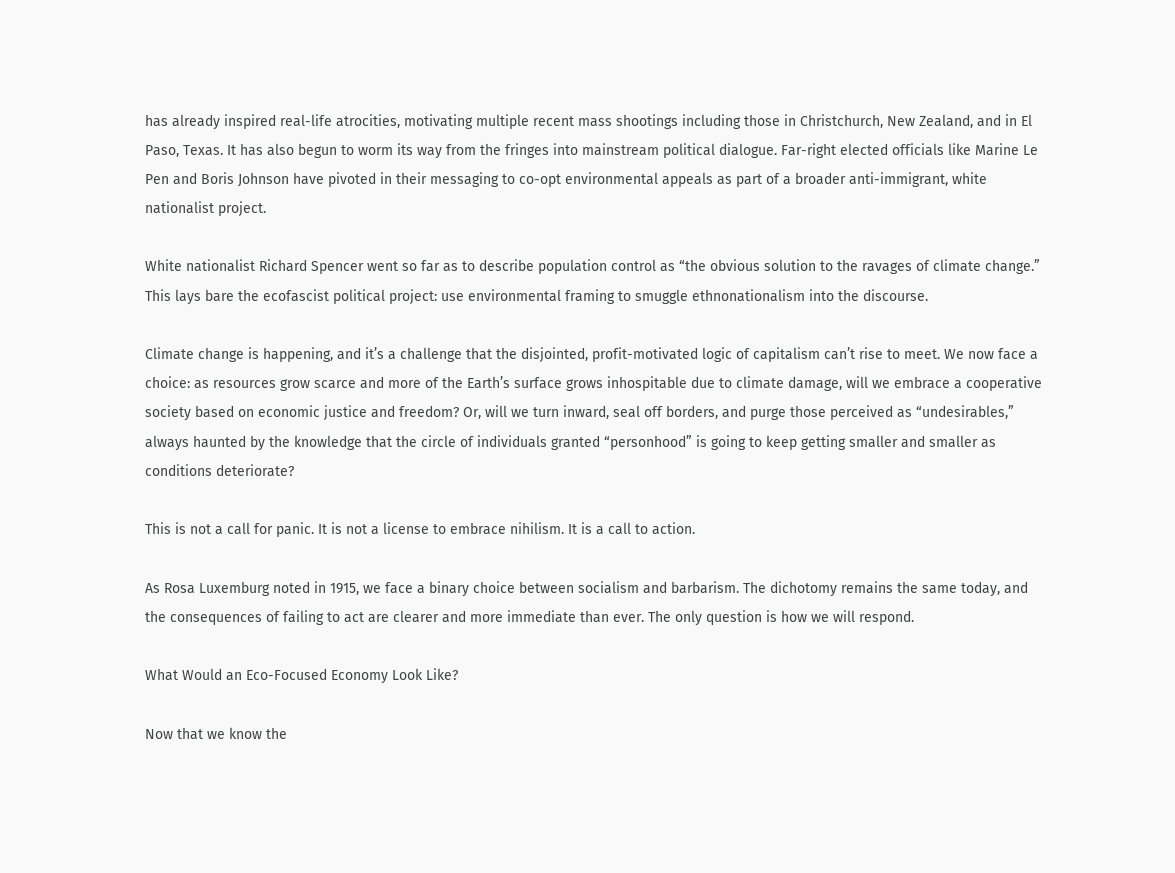has already inspired real-life atrocities, motivating multiple recent mass shootings including those in Christchurch, New Zealand, and in El Paso, Texas. It has also begun to worm its way from the fringes into mainstream political dialogue. Far-right elected officials like Marine Le Pen and Boris Johnson have pivoted in their messaging to co-opt environmental appeals as part of a broader anti-immigrant, white nationalist project.

White nationalist Richard Spencer went so far as to describe population control as “the obvious solution to the ravages of climate change.” This lays bare the ecofascist political project: use environmental framing to smuggle ethnonationalism into the discourse.

Climate change is happening, and it’s a challenge that the disjointed, profit-motivated logic of capitalism can’t rise to meet. We now face a choice: as resources grow scarce and more of the Earth’s surface grows inhospitable due to climate damage, will we embrace a cooperative society based on economic justice and freedom? Or, will we turn inward, seal off borders, and purge those perceived as “undesirables,” always haunted by the knowledge that the circle of individuals granted “personhood” is going to keep getting smaller and smaller as conditions deteriorate?

This is not a call for panic. It is not a license to embrace nihilism. It is a call to action.

As Rosa Luxemburg noted in 1915, we face a binary choice between socialism and barbarism. The dichotomy remains the same today, and the consequences of failing to act are clearer and more immediate than ever. The only question is how we will respond.

What Would an Eco-Focused Economy Look Like?

Now that we know the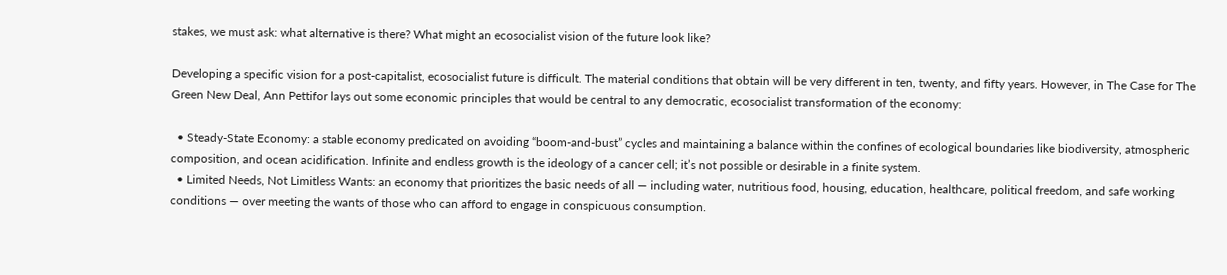stakes, we must ask: what alternative is there? What might an ecosocialist vision of the future look like?

Developing a specific vision for a post-capitalist, ecosocialist future is difficult. The material conditions that obtain will be very different in ten, twenty, and fifty years. However, in The Case for The Green New Deal, Ann Pettifor lays out some economic principles that would be central to any democratic, ecosocialist transformation of the economy:

  • Steady-State Economy: a stable economy predicated on avoiding “boom-and-bust” cycles and maintaining a balance within the confines of ecological boundaries like biodiversity, atmospheric composition, and ocean acidification. Infinite and endless growth is the ideology of a cancer cell; it’s not possible or desirable in a finite system.
  • Limited Needs, Not Limitless Wants: an economy that prioritizes the basic needs of all — including water, nutritious food, housing, education, healthcare, political freedom, and safe working conditions — over meeting the wants of those who can afford to engage in conspicuous consumption.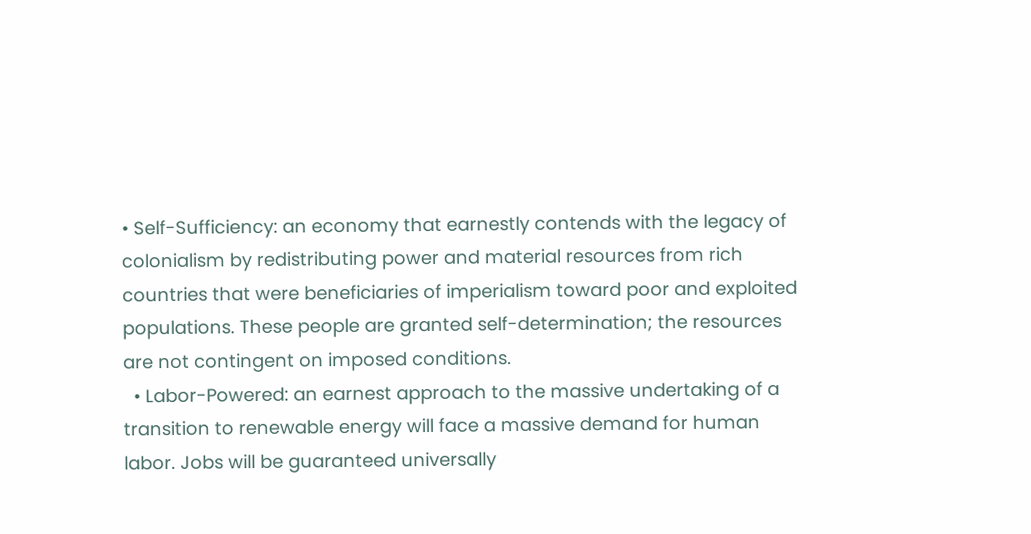• Self-Sufficiency: an economy that earnestly contends with the legacy of colonialism by redistributing power and material resources from rich countries that were beneficiaries of imperialism toward poor and exploited populations. These people are granted self-determination; the resources are not contingent on imposed conditions.
  • Labor-Powered: an earnest approach to the massive undertaking of a transition to renewable energy will face a massive demand for human labor. Jobs will be guaranteed universally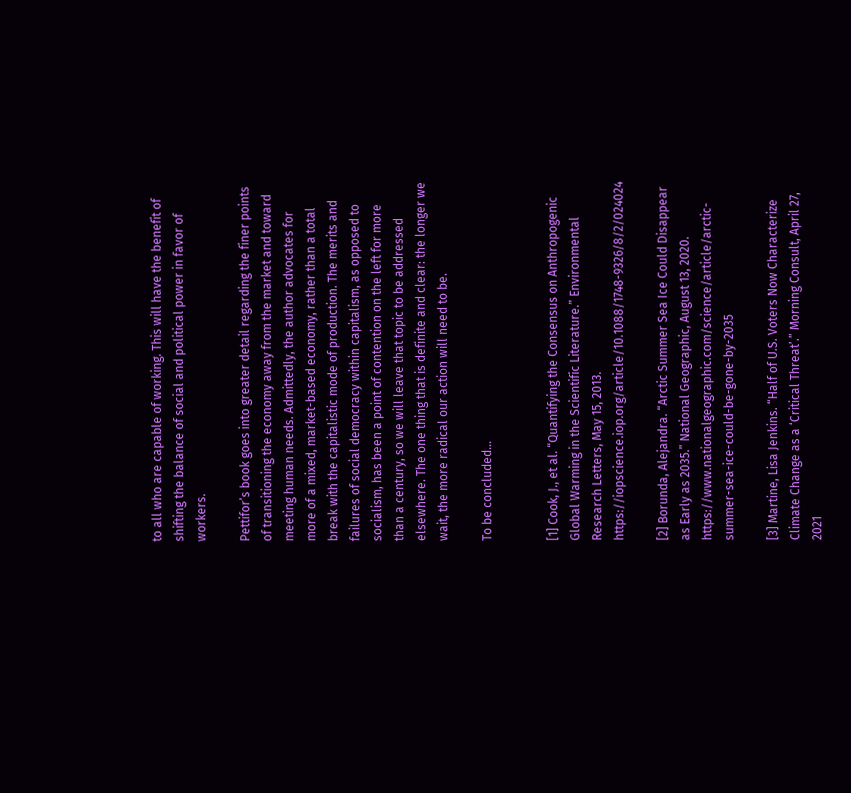to all who are capable of working. This will have the benefit of shifting the balance of social and political power in favor of workers.

Pettifor’s book goes into greater detail regarding the finer points of transitioning the economy away from the market and toward meeting human needs. Admittedly, the author advocates for more of a mixed, market-based economy, rather than a total break with the capitalistic mode of production. The merits and failures of social democracy within capitalism, as opposed to socialism, has been a point of contention on the left for more than a century, so we will leave that topic to be addressed elsewhere. The one thing that is definite and clear: the longer we wait, the more radical our action will need to be.

To be concluded…


[1] Cook, J., et al. “Quantifying the Consensus on Anthropogenic Global Warming in the Scientific Literature.” Environmental Research Letters, May 15, 2013. https://iopscience.iop.org/article/10.1088/1748-9326/8/2/024024

[2] Borunda, Alejandra. “Arctic Summer Sea Ice Could Disappear as Early as 2035.” National Geographic, August 13, 2020. https://www.nationalgeographic.com/science/article/arctic-summer-sea-ice-could-be-gone-by-2035

[3] Martine, Lisa Jenkins. “Half of U.S. Voters Now Characterize Climate Change as a ‘Critical Threat’.” Morning Consult, April 27, 2021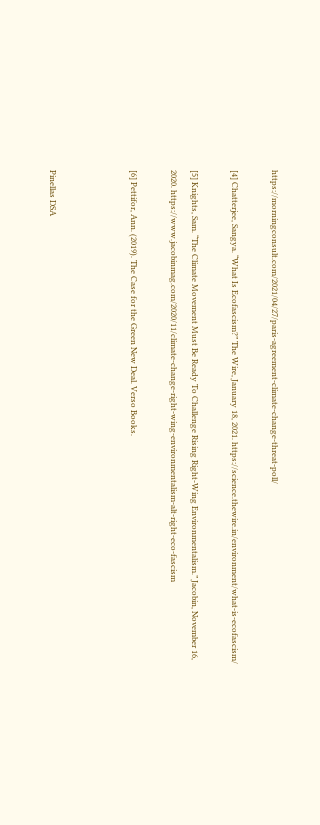https://morningconsult.com/2021/04/27/paris-agreement-climate-change-threat-poll/

[4] Chatterjee, Sangya. “What Is Ecofascism?” The Wire, January 18, 2021. https://science.thewire.in/environment/what-is-ecofascism/

[5] Knights, Sam. “The Climate Movement Must Be Ready To Challenge Rising Right-Wing Environmentalism.” Jacobin, November 16, 2020. https://www.jacobinmag.com/2020/11/climate-change-right-wing-environmentalism-alt-right-eco-fascism

[6] Pettifor, Ann. (2019). The Case for the Green New Deal. Verso Books.



Pinellas DSA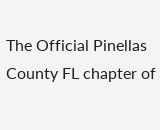The Official Pinellas County FL chapter of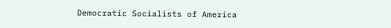Democratic Socialists of America